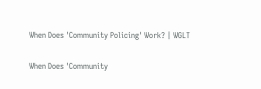When Does 'Community Policing' Work? | WGLT

When Does 'Community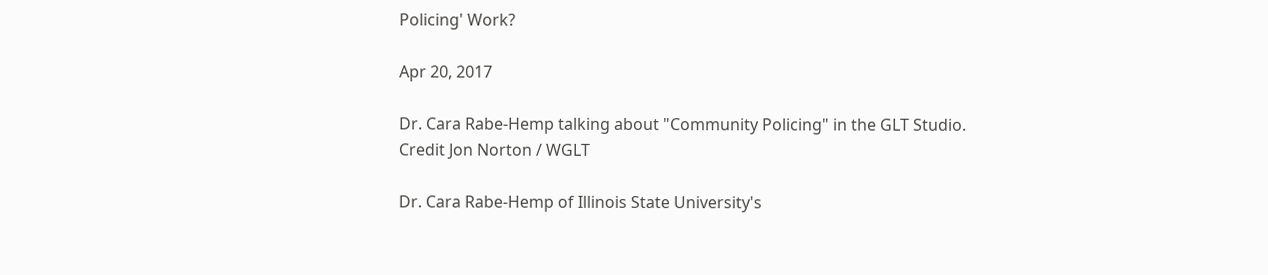Policing' Work?

Apr 20, 2017

Dr. Cara Rabe-Hemp talking about "Community Policing" in the GLT Studio.
Credit Jon Norton / WGLT

Dr. Cara Rabe-Hemp of Illinois State University's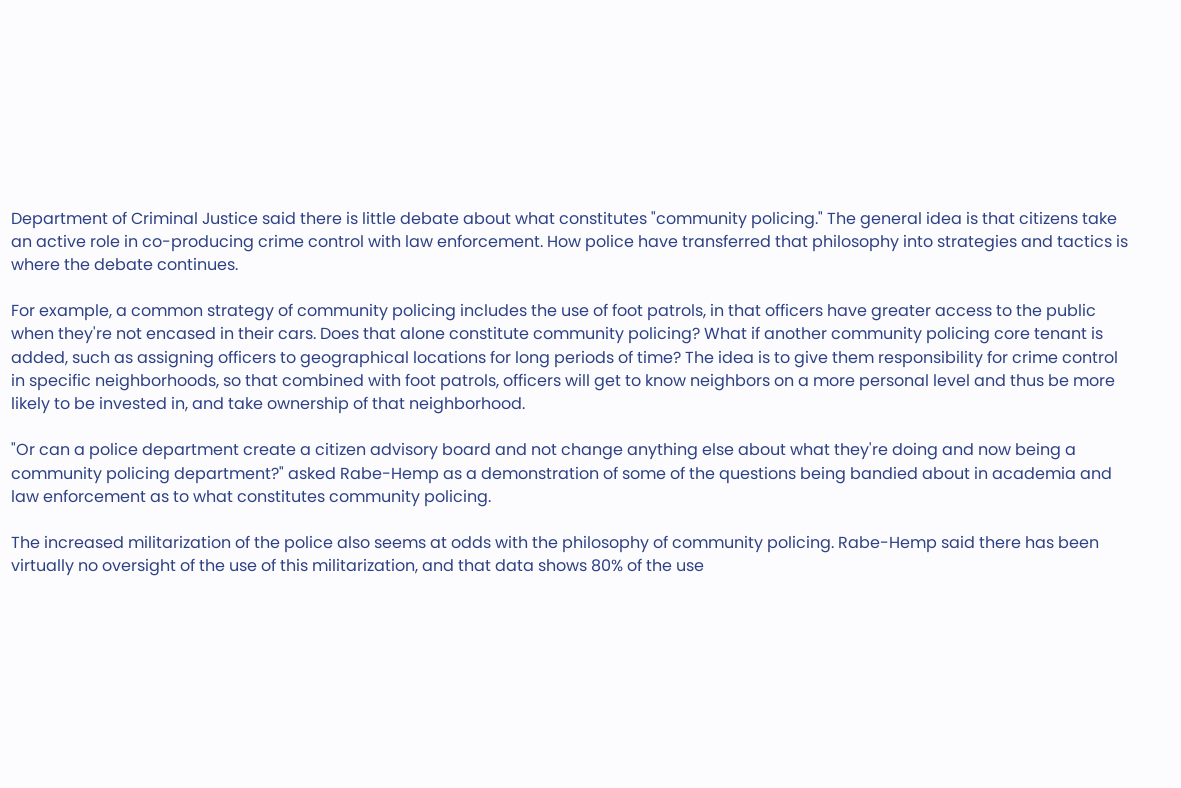Department of Criminal Justice said there is little debate about what constitutes "community policing." The general idea is that citizens take an active role in co-producing crime control with law enforcement. How police have transferred that philosophy into strategies and tactics is where the debate continues.

For example, a common strategy of community policing includes the use of foot patrols, in that officers have greater access to the public when they're not encased in their cars. Does that alone constitute community policing? What if another community policing core tenant is added, such as assigning officers to geographical locations for long periods of time? The idea is to give them responsibility for crime control in specific neighborhoods, so that combined with foot patrols, officers will get to know neighbors on a more personal level and thus be more likely to be invested in, and take ownership of that neighborhood.

"Or can a police department create a citizen advisory board and not change anything else about what they're doing and now being a community policing department?" asked Rabe-Hemp as a demonstration of some of the questions being bandied about in academia and law enforcement as to what constitutes community policing.

The increased militarization of the police also seems at odds with the philosophy of community policing. Rabe-Hemp said there has been virtually no oversight of the use of this militarization, and that data shows 80% of the use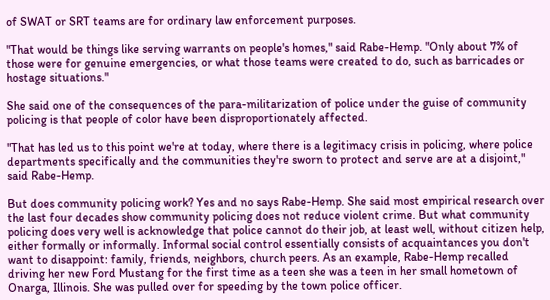of SWAT or SRT teams are for ordinary law enforcement purposes.

"That would be things like serving warrants on people's homes," said Rabe-Hemp. "Only about 7% of those were for genuine emergencies, or what those teams were created to do, such as barricades or hostage situations."

She said one of the consequences of the para-militarization of police under the guise of community policing is that people of color have been disproportionately affected.

"That has led us to this point we're at today, where there is a legitimacy crisis in policing, where police departments specifically and the communities they're sworn to protect and serve are at a disjoint," said Rabe-Hemp.

But does community policing work? Yes and no says Rabe-Hemp. She said most empirical research over the last four decades show community policing does not reduce violent crime. But what community policing does very well is acknowledge that police cannot do their job, at least well, without citizen help, either formally or informally. Informal social control essentially consists of acquaintances you don't want to disappoint: family, friends, neighbors, church peers. As an example, Rabe-Hemp recalled driving her new Ford Mustang for the first time as a teen she was a teen in her small hometown of Onarga, Illinois. She was pulled over for speeding by the town police officer.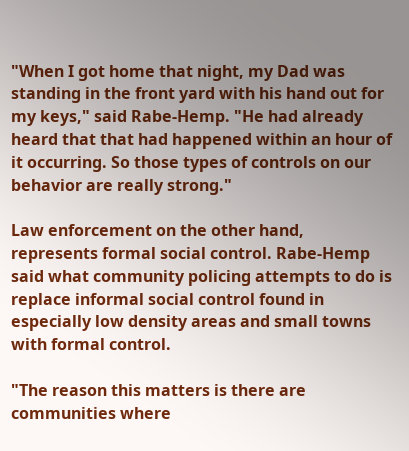"When I got home that night, my Dad was standing in the front yard with his hand out for my keys," said Rabe-Hemp. "He had already heard that that had happened within an hour of it occurring. So those types of controls on our behavior are really strong."

Law enforcement on the other hand, represents formal social control. Rabe-Hemp said what community policing attempts to do is replace informal social control found in especially low density areas and small towns with formal control.

"The reason this matters is there are communities where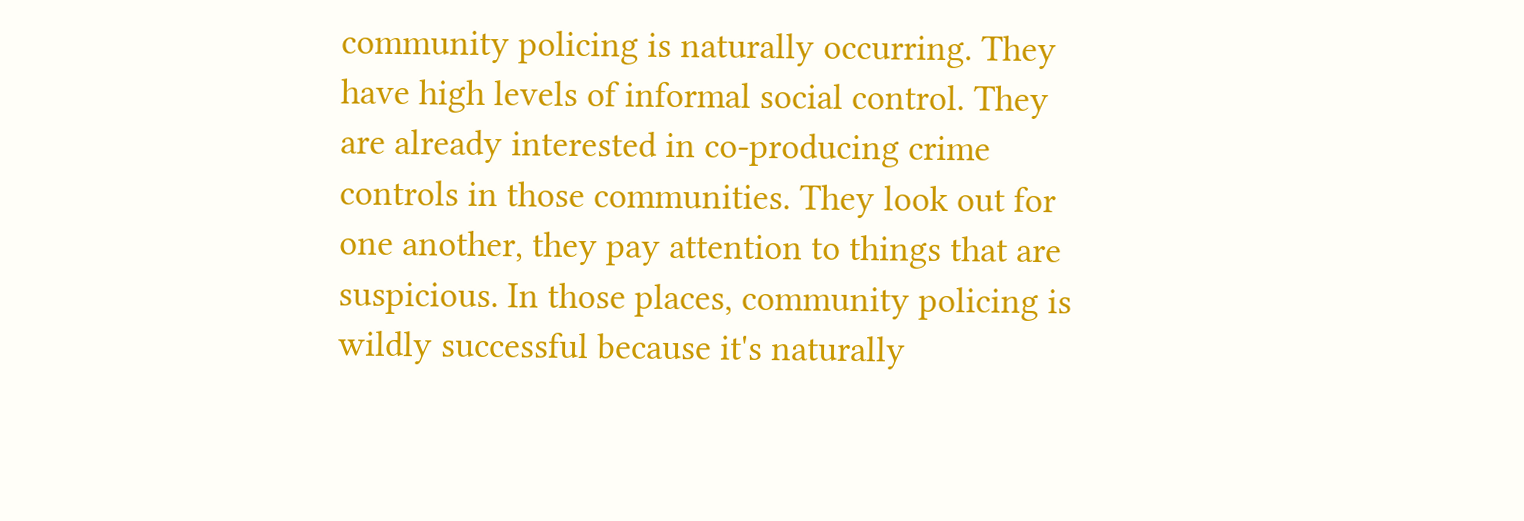community policing is naturally occurring. They have high levels of informal social control. They are already interested in co-producing crime controls in those communities. They look out for one another, they pay attention to things that are suspicious. In those places, community policing is wildly successful because it's naturally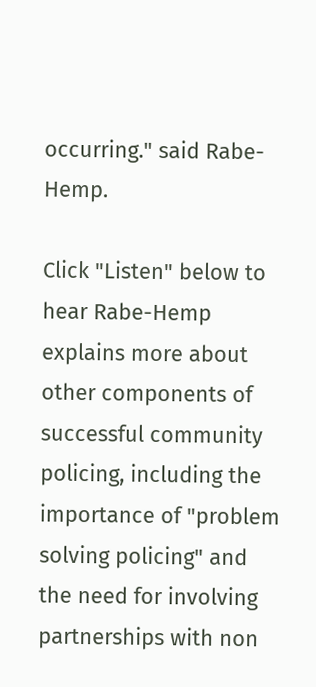occurring." said Rabe-Hemp.

Click "Listen" below to hear Rabe-Hemp explains more about other components of successful community policing, including the importance of "problem solving policing" and the need for involving partnerships with non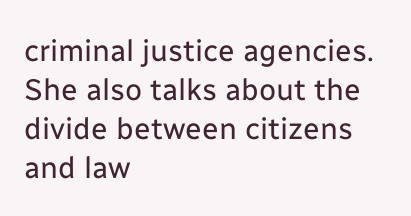criminal justice agencies. She also talks about the divide between citizens and law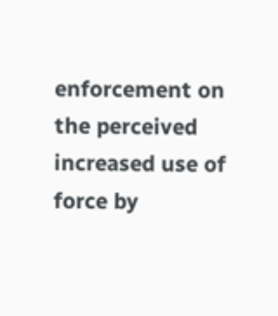enforcement on the perceived increased use of force by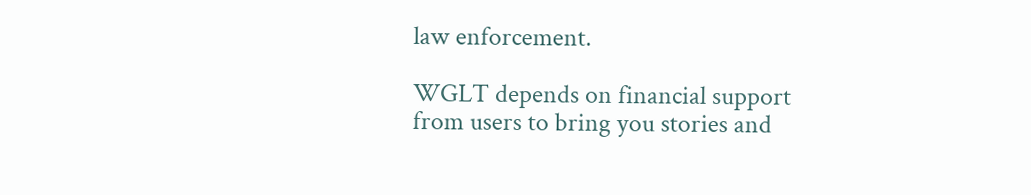law enforcement.

WGLT depends on financial support from users to bring you stories and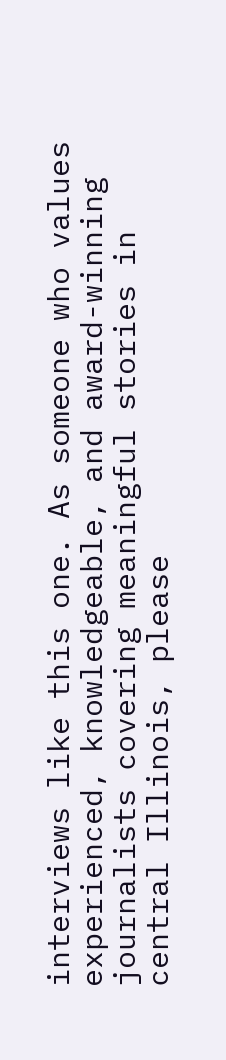interviews like this one. As someone who values experienced, knowledgeable, and award-winning journalists covering meaningful stories in central Illinois, please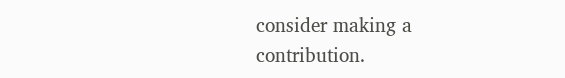consider making a contribution.